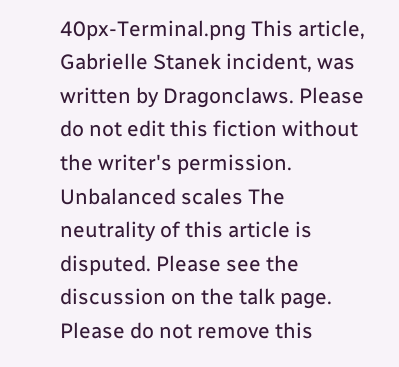40px-Terminal.png This article, Gabrielle Stanek incident, was written by Dragonclaws. Please do not edit this fiction without the writer's permission.
Unbalanced scales The neutrality of this article is disputed. Please see the discussion on the talk page. Please do not remove this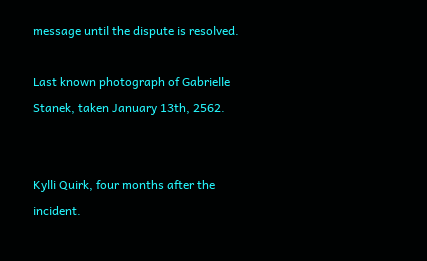message until the dispute is resolved.

Last known photograph of Gabrielle Stanek, taken January 13th, 2562.


Kylli Quirk, four months after the incident.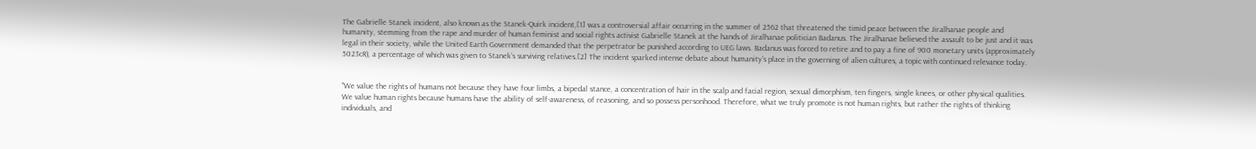The Gabrielle Stanek incident, also known as the Stanek-Quirk incident,[1] was a controversial affair occurring in the summer of 2562 that threatened the timid peace between the Jiralhanae people and humanity, stemming from the rape and murder of human feminist and social rights activist Gabrielle Stanek at the hands of Jiralhanae politician Badanus. The Jiralhanae believed the assault to be just and it was legal in their society, while the United Earth Government demanded that the perpetrator be punished according to UEG laws. Badanus was forced to retire and to pay a fine of 900 monetary units (approximately 5023cR), a percentage of which was given to Stanek’s surviving relatives.[2] The incident sparked intense debate about humanity’s place in the governing of alien cultures, a topic with continued relevance today.


"We value the rights of humans not because they have four limbs, a bipedal stance, a concentration of hair in the scalp and facial region, sexual dimorphism, ten fingers, single knees, or other physical qualities. We value human rights because humans have the ability of self-awareness, of reasoning, and so possess personhood. Therefore, what we truly promote is not human rights, but rather the rights of thinking individuals, and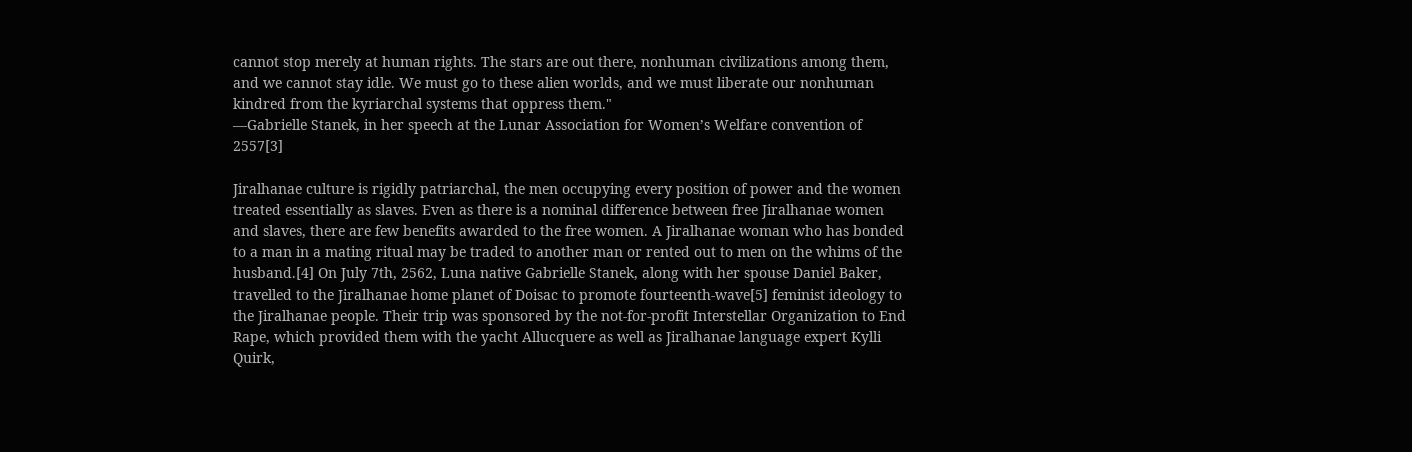cannot stop merely at human rights. The stars are out there, nonhuman civilizations among them, and we cannot stay idle. We must go to these alien worlds, and we must liberate our nonhuman kindred from the kyriarchal systems that oppress them."
―Gabrielle Stanek, in her speech at the Lunar Association for Women’s Welfare convention of 2557[3]

Jiralhanae culture is rigidly patriarchal, the men occupying every position of power and the women treated essentially as slaves. Even as there is a nominal difference between free Jiralhanae women and slaves, there are few benefits awarded to the free women. A Jiralhanae woman who has bonded to a man in a mating ritual may be traded to another man or rented out to men on the whims of the husband.[4] On July 7th, 2562, Luna native Gabrielle Stanek, along with her spouse Daniel Baker, travelled to the Jiralhanae home planet of Doisac to promote fourteenth-wave[5] feminist ideology to the Jiralhanae people. Their trip was sponsored by the not-for-profit Interstellar Organization to End Rape, which provided them with the yacht Allucquere as well as Jiralhanae language expert Kylli Quirk,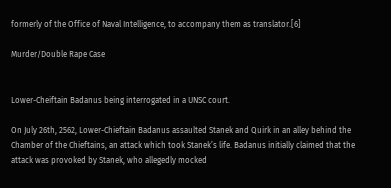formerly of the Office of Naval Intelligence, to accompany them as translator.[6]

Murder/Double Rape Case


Lower-Cheiftain Badanus being interrogated in a UNSC court.

On July 26th, 2562, Lower-Chieftain Badanus assaulted Stanek and Quirk in an alley behind the Chamber of the Chieftains, an attack which took Stanek’s life. Badanus initially claimed that the attack was provoked by Stanek, who allegedly mocked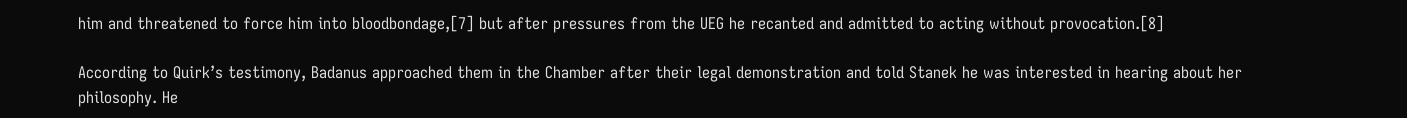him and threatened to force him into bloodbondage,[7] but after pressures from the UEG he recanted and admitted to acting without provocation.[8]

According to Quirk’s testimony, Badanus approached them in the Chamber after their legal demonstration and told Stanek he was interested in hearing about her philosophy. He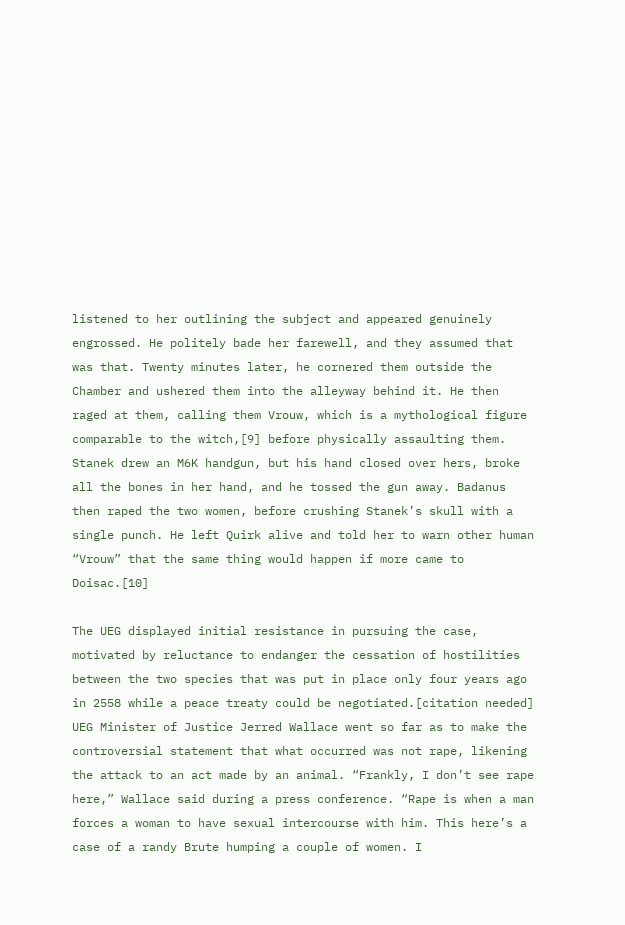listened to her outlining the subject and appeared genuinely engrossed. He politely bade her farewell, and they assumed that was that. Twenty minutes later, he cornered them outside the Chamber and ushered them into the alleyway behind it. He then raged at them, calling them Vrouw, which is a mythological figure comparable to the witch,[9] before physically assaulting them. Stanek drew an M6K handgun, but his hand closed over hers, broke all the bones in her hand, and he tossed the gun away. Badanus then raped the two women, before crushing Stanek’s skull with a single punch. He left Quirk alive and told her to warn other human “Vrouw” that the same thing would happen if more came to Doisac.[10]

The UEG displayed initial resistance in pursuing the case, motivated by reluctance to endanger the cessation of hostilities between the two species that was put in place only four years ago in 2558 while a peace treaty could be negotiated.[citation needed] UEG Minister of Justice Jerred Wallace went so far as to make the controversial statement that what occurred was not rape, likening the attack to an act made by an animal. “Frankly, I don’t see rape here,” Wallace said during a press conference. “Rape is when a man forces a woman to have sexual intercourse with him. This here’s a case of a randy Brute humping a couple of women. I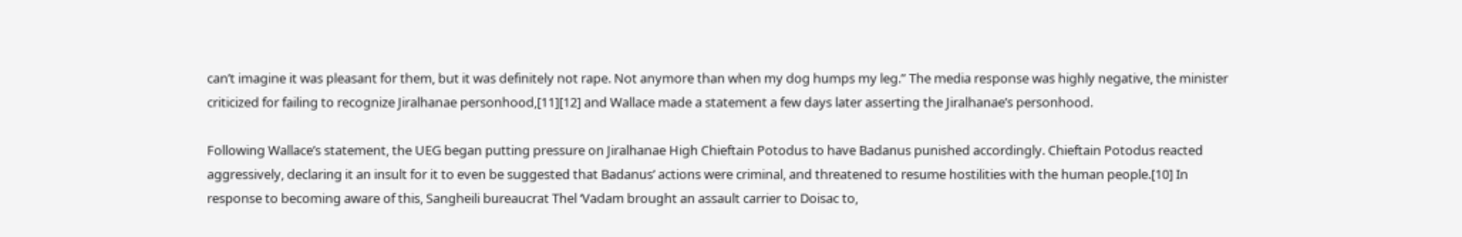can’t imagine it was pleasant for them, but it was definitely not rape. Not anymore than when my dog humps my leg.” The media response was highly negative, the minister criticized for failing to recognize Jiralhanae personhood,[11][12] and Wallace made a statement a few days later asserting the Jiralhanae’s personhood.

Following Wallace’s statement, the UEG began putting pressure on Jiralhanae High Chieftain Potodus to have Badanus punished accordingly. Chieftain Potodus reacted aggressively, declaring it an insult for it to even be suggested that Badanus’ actions were criminal, and threatened to resume hostilities with the human people.[10] In response to becoming aware of this, Sangheili bureaucrat Thel ‘Vadam brought an assault carrier to Doisac to,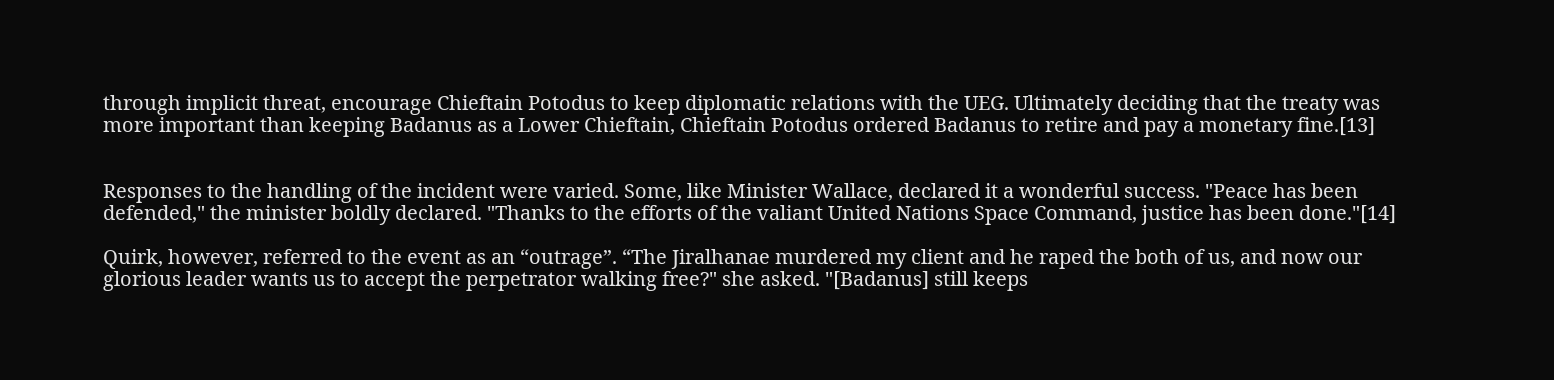through implicit threat, encourage Chieftain Potodus to keep diplomatic relations with the UEG. Ultimately deciding that the treaty was more important than keeping Badanus as a Lower Chieftain, Chieftain Potodus ordered Badanus to retire and pay a monetary fine.[13]


Responses to the handling of the incident were varied. Some, like Minister Wallace, declared it a wonderful success. "Peace has been defended," the minister boldly declared. "Thanks to the efforts of the valiant United Nations Space Command, justice has been done."[14]

Quirk, however, referred to the event as an “outrage”. “The Jiralhanae murdered my client and he raped the both of us, and now our glorious leader wants us to accept the perpetrator walking free?" she asked. "[Badanus] still keeps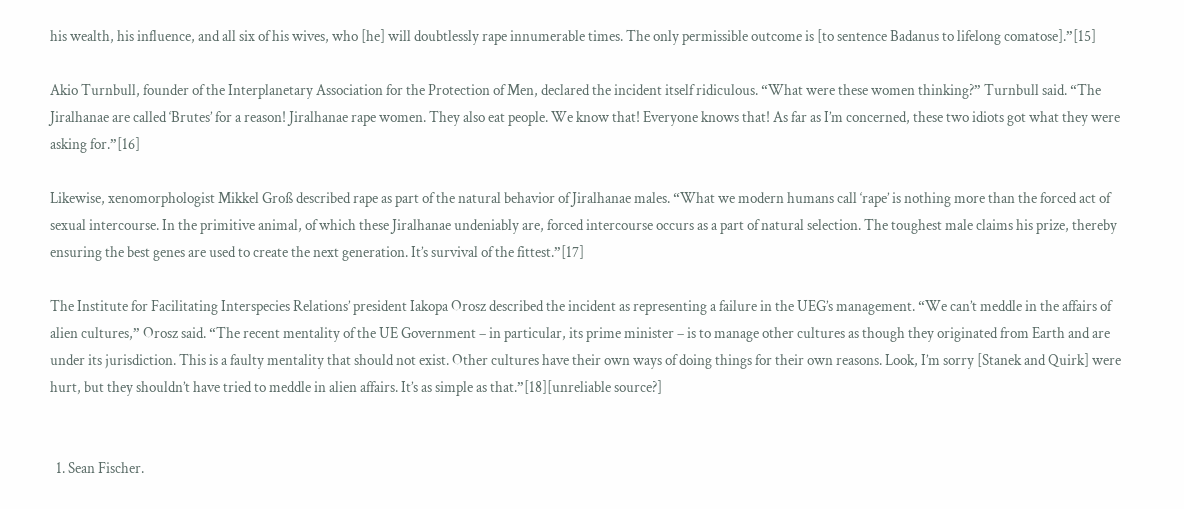his wealth, his influence, and all six of his wives, who [he] will doubtlessly rape innumerable times. The only permissible outcome is [to sentence Badanus to lifelong comatose].”[15]

Akio Turnbull, founder of the Interplanetary Association for the Protection of Men, declared the incident itself ridiculous. “What were these women thinking?” Turnbull said. “The Jiralhanae are called ‘Brutes’ for a reason! Jiralhanae rape women. They also eat people. We know that! Everyone knows that! As far as I’m concerned, these two idiots got what they were asking for.”[16]

Likewise, xenomorphologist Mikkel Groß described rape as part of the natural behavior of Jiralhanae males. “What we modern humans call ‘rape’ is nothing more than the forced act of sexual intercourse. In the primitive animal, of which these Jiralhanae undeniably are, forced intercourse occurs as a part of natural selection. The toughest male claims his prize, thereby ensuring the best genes are used to create the next generation. It’s survival of the fittest.”[17]

The Institute for Facilitating Interspecies Relations’ president Iakopa Orosz described the incident as representing a failure in the UEG’s management. “We can’t meddle in the affairs of alien cultures,” Orosz said. “The recent mentality of the UE Government – in particular, its prime minister – is to manage other cultures as though they originated from Earth and are under its jurisdiction. This is a faulty mentality that should not exist. Other cultures have their own ways of doing things for their own reasons. Look, I’m sorry [Stanek and Quirk] were hurt, but they shouldn’t have tried to meddle in alien affairs. It’s as simple as that.”[18][unreliable source?]


  1. Sean Fischer.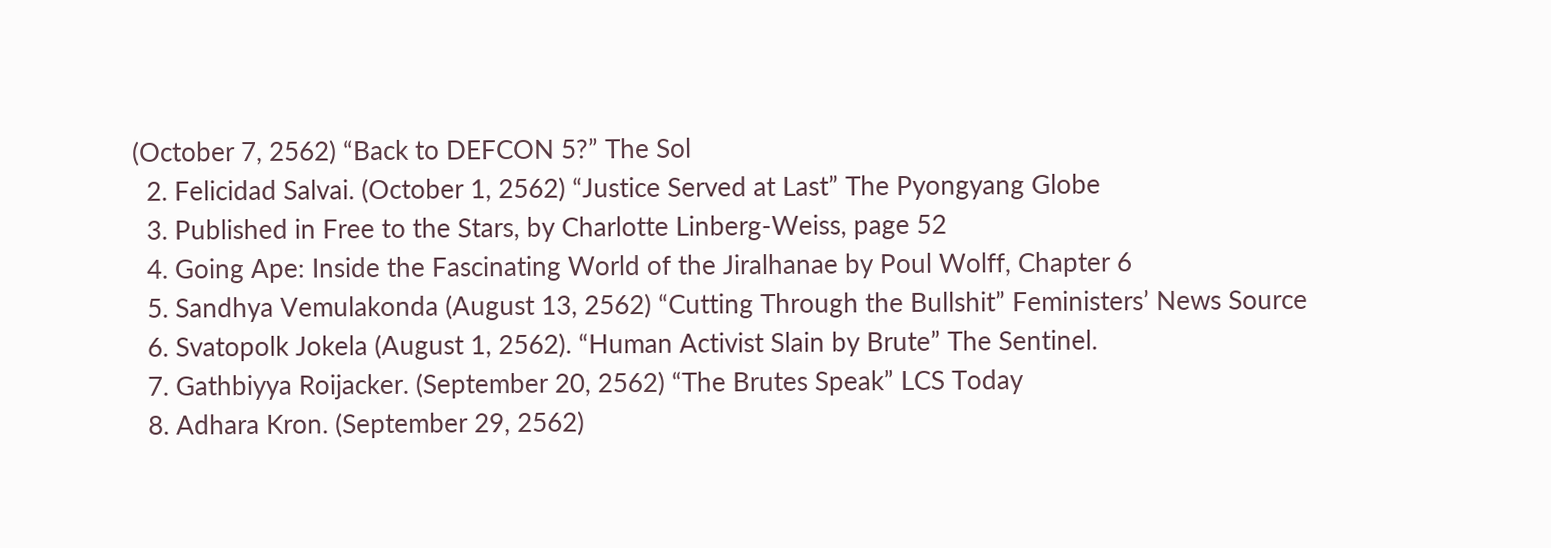(October 7, 2562) “Back to DEFCON 5?” The Sol
  2. Felicidad Salvai. (October 1, 2562) “Justice Served at Last” The Pyongyang Globe
  3. Published in Free to the Stars, by Charlotte Linberg-Weiss, page 52
  4. Going Ape: Inside the Fascinating World of the Jiralhanae by Poul Wolff, Chapter 6
  5. Sandhya Vemulakonda (August 13, 2562) “Cutting Through the Bullshit” Feministers’ News Source
  6. Svatopolk Jokela (August 1, 2562). “Human Activist Slain by Brute” The Sentinel.
  7. Gathbiyya Roijacker. (September 20, 2562) “The Brutes Speak” LCS Today
  8. Adhara Kron. (September 29, 2562)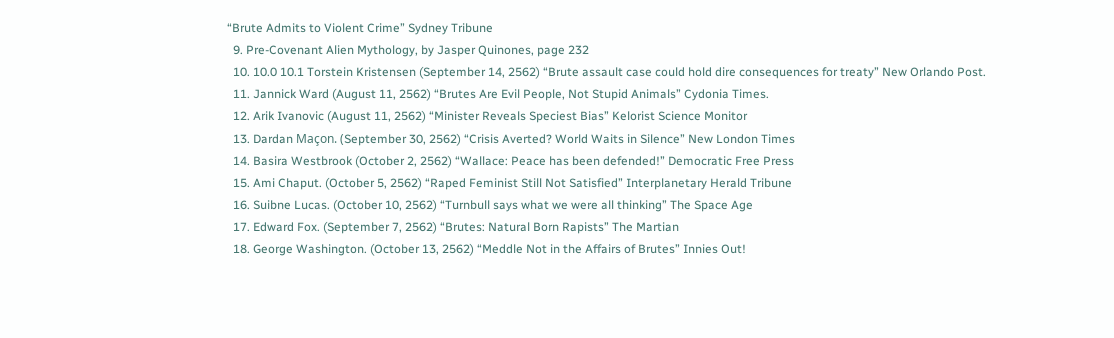“Brute Admits to Violent Crime” Sydney Tribune
  9. Pre-Covenant Alien Mythology, by Jasper Quinones, page 232
  10. 10.0 10.1 Torstein Kristensen (September 14, 2562) “Brute assault case could hold dire consequences for treaty” New Orlando Post.
  11. Jannick Ward (August 11, 2562) “Brutes Are Evil People, Not Stupid Animals” Cydonia Times.
  12. Arik Ivanovic (August 11, 2562) “Minister Reveals Speciest Bias” Kelorist Science Monitor
  13. Dardan Maçon. (September 30, 2562) “Crisis Averted? World Waits in Silence” New London Times
  14. Basira Westbrook (October 2, 2562) “Wallace: Peace has been defended!” Democratic Free Press
  15. Ami Chaput. (October 5, 2562) “Raped Feminist Still Not Satisfied” Interplanetary Herald Tribune
  16. Suibne Lucas. (October 10, 2562) “Turnbull says what we were all thinking” The Space Age
  17. Edward Fox. (September 7, 2562) “Brutes: Natural Born Rapists” The Martian
  18. George Washington. (October 13, 2562) “Meddle Not in the Affairs of Brutes” Innies Out!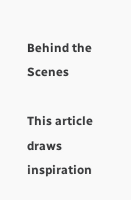Behind the Scenes

This article draws inspiration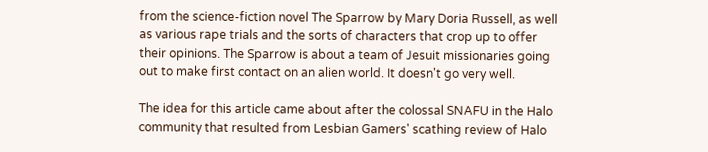from the science-fiction novel The Sparrow by Mary Doria Russell, as well as various rape trials and the sorts of characters that crop up to offer their opinions. The Sparrow is about a team of Jesuit missionaries going out to make first contact on an alien world. It doesn't go very well.

The idea for this article came about after the colossal SNAFU in the Halo community that resulted from Lesbian Gamers' scathing review of Halo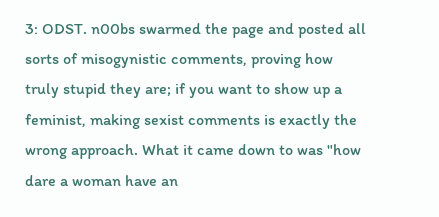3: ODST. n00bs swarmed the page and posted all sorts of misogynistic comments, proving how truly stupid they are; if you want to show up a feminist, making sexist comments is exactly the wrong approach. What it came down to was "how dare a woman have an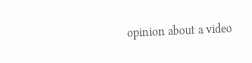opinion about a video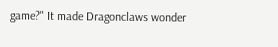game?" It made Dragonclaws wonder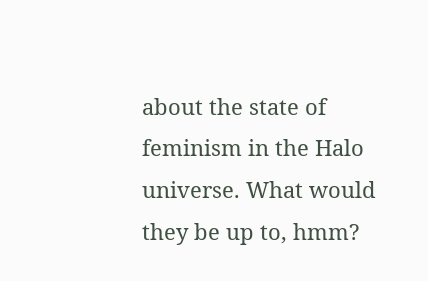about the state of feminism in the Halo universe. What would they be up to, hmm?